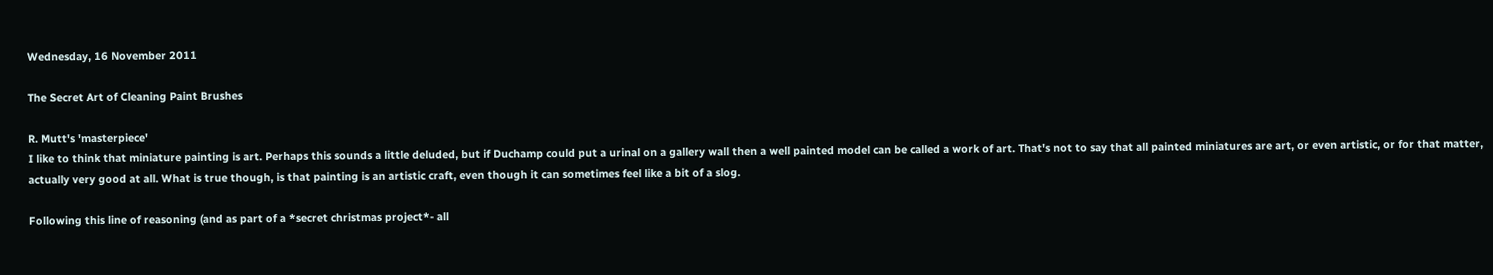Wednesday, 16 November 2011

The Secret Art of Cleaning Paint Brushes

R. Mutt's 'masterpiece'
I like to think that miniature painting is art. Perhaps this sounds a little deluded, but if Duchamp could put a urinal on a gallery wall then a well painted model can be called a work of art. That's not to say that all painted miniatures are art, or even artistic, or for that matter, actually very good at all. What is true though, is that painting is an artistic craft, even though it can sometimes feel like a bit of a slog.

Following this line of reasoning (and as part of a *secret christmas project*- all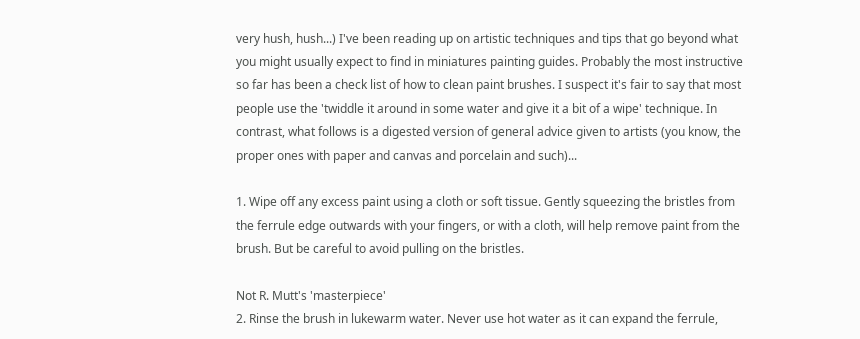very hush, hush...) I've been reading up on artistic techniques and tips that go beyond what you might usually expect to find in miniatures painting guides. Probably the most instructive so far has been a check list of how to clean paint brushes. I suspect it's fair to say that most people use the 'twiddle it around in some water and give it a bit of a wipe' technique. In contrast, what follows is a digested version of general advice given to artists (you know, the proper ones with paper and canvas and porcelain and such)...

1. Wipe off any excess paint using a cloth or soft tissue. Gently squeezing the bristles from the ferrule edge outwards with your fingers, or with a cloth, will help remove paint from the brush. But be careful to avoid pulling on the bristles.

Not R. Mutt's 'masterpiece'
2. Rinse the brush in lukewarm water. Never use hot water as it can expand the ferrule,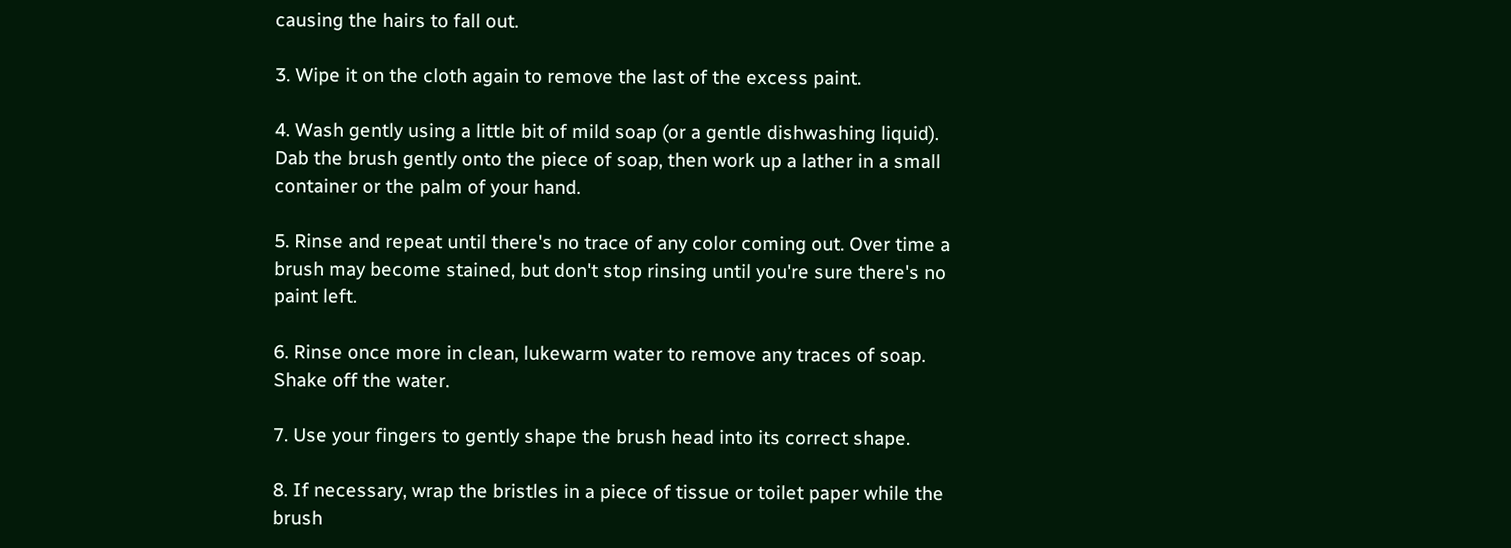causing the hairs to fall out.

3. Wipe it on the cloth again to remove the last of the excess paint.

4. Wash gently using a little bit of mild soap (or a gentle dishwashing liquid). Dab the brush gently onto the piece of soap, then work up a lather in a small container or the palm of your hand.

5. Rinse and repeat until there's no trace of any color coming out. Over time a brush may become stained, but don't stop rinsing until you're sure there's no paint left.

6. Rinse once more in clean, lukewarm water to remove any traces of soap. Shake off the water.

7. Use your fingers to gently shape the brush head into its correct shape.

8. If necessary, wrap the bristles in a piece of tissue or toilet paper while the brush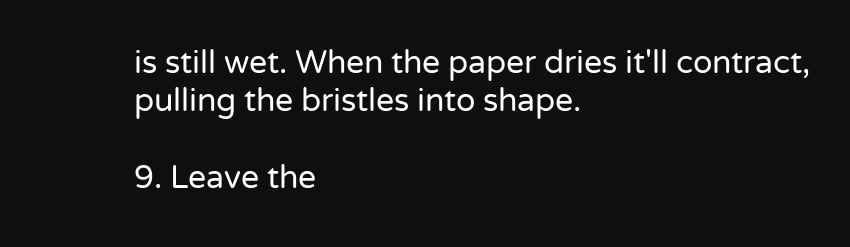is still wet. When the paper dries it'll contract, pulling the bristles into shape.

9. Leave the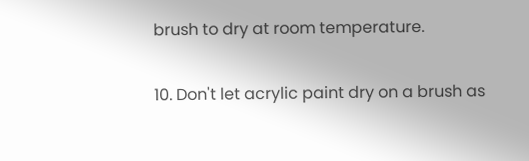brush to dry at room temperature.

10. Don't let acrylic paint dry on a brush as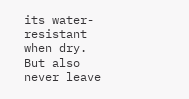its water-resistant when dry. But also never leave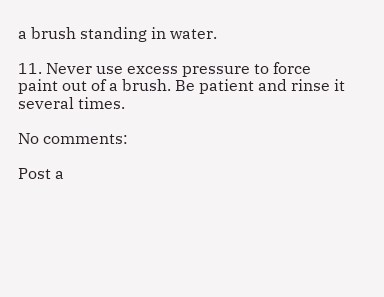a brush standing in water.

11. Never use excess pressure to force paint out of a brush. Be patient and rinse it several times.

No comments:

Post a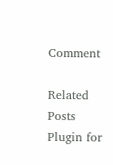Comment

Related Posts Plugin for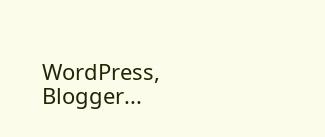WordPress, Blogger...